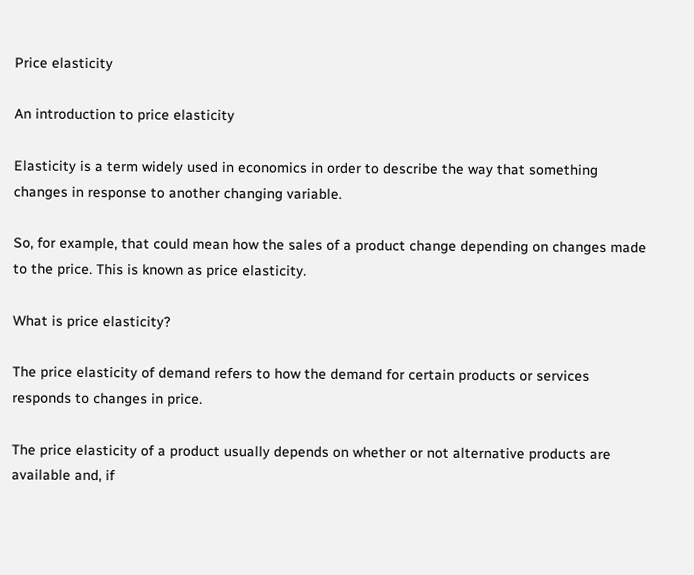Price elasticity

An introduction to price elasticity

Elasticity is a term widely used in economics in order to describe the way that something changes in response to another changing variable.

So, for example, that could mean how the sales of a product change depending on changes made to the price. This is known as price elasticity.

What is price elasticity?

The price elasticity of demand refers to how the demand for certain products or services responds to changes in price.

The price elasticity of a product usually depends on whether or not alternative products are available and, if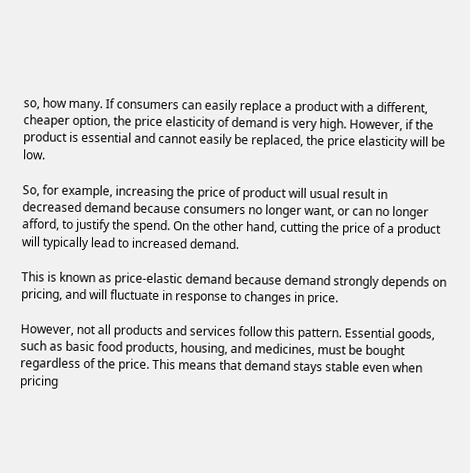so, how many. If consumers can easily replace a product with a different, cheaper option, the price elasticity of demand is very high. However, if the product is essential and cannot easily be replaced, the price elasticity will be low.

So, for example, increasing the price of product will usual result in decreased demand because consumers no longer want, or can no longer afford, to justify the spend. On the other hand, cutting the price of a product will typically lead to increased demand.

This is known as price-elastic demand because demand strongly depends on pricing, and will fluctuate in response to changes in price.

However, not all products and services follow this pattern. Essential goods, such as basic food products, housing, and medicines, must be bought regardless of the price. This means that demand stays stable even when pricing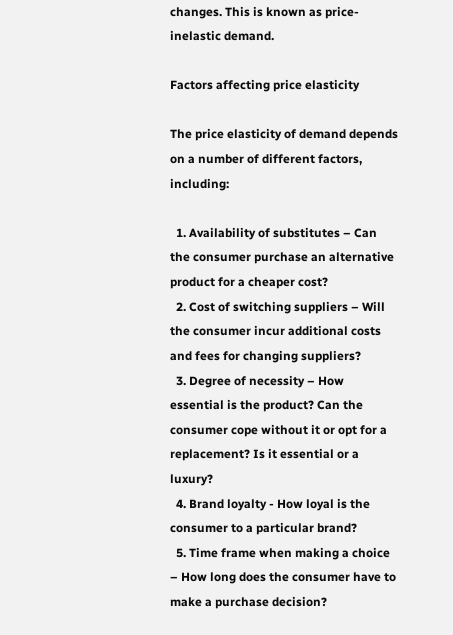changes. This is known as price-inelastic demand.

Factors affecting price elasticity

The price elasticity of demand depends on a number of different factors, including:

  1. Availability of substitutes – Can the consumer purchase an alternative product for a cheaper cost?
  2. Cost of switching suppliers – Will the consumer incur additional costs and fees for changing suppliers?
  3. Degree of necessity – How essential is the product? Can the consumer cope without it or opt for a replacement? Is it essential or a luxury?
  4. Brand loyalty - How loyal is the consumer to a particular brand?
  5. Time frame when making a choice – How long does the consumer have to make a purchase decision?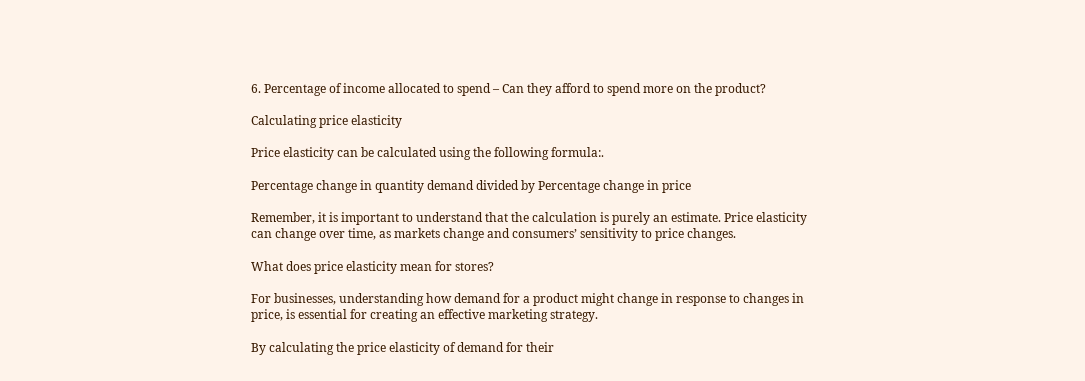6. Percentage of income allocated to spend – Can they afford to spend more on the product?

Calculating price elasticity

Price elasticity can be calculated using the following formula:.

Percentage change in quantity demand divided by Percentage change in price

Remember, it is important to understand that the calculation is purely an estimate. Price elasticity can change over time, as markets change and consumers’ sensitivity to price changes.

What does price elasticity mean for stores?

For businesses, understanding how demand for a product might change in response to changes in price, is essential for creating an effective marketing strategy.

By calculating the price elasticity of demand for their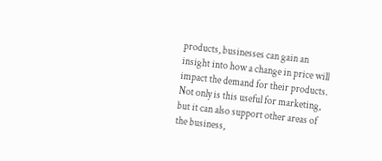products, businesses can gain an insight into how a change in price will impact the demand for their products. Not only is this useful for marketing, but it can also support other areas of the business,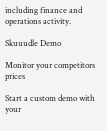including finance and operations activity.

Skuuudle Demo

Monitor your competitors prices

Start a custom demo with your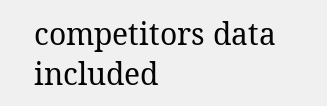competitors data included